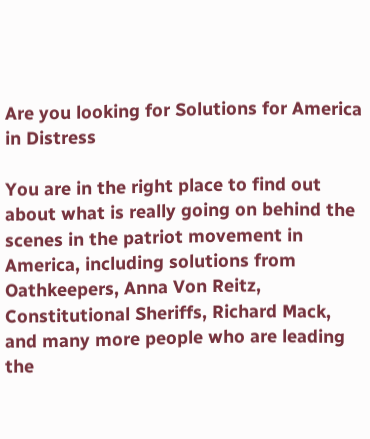Are you looking for Solutions for America in Distress

You are in the right place to find out about what is really going on behind the scenes in the patriot movement in America, including solutions from Oathkeepers, Anna Von Reitz, Constitutional Sheriffs, Richard Mack, and many more people who are leading the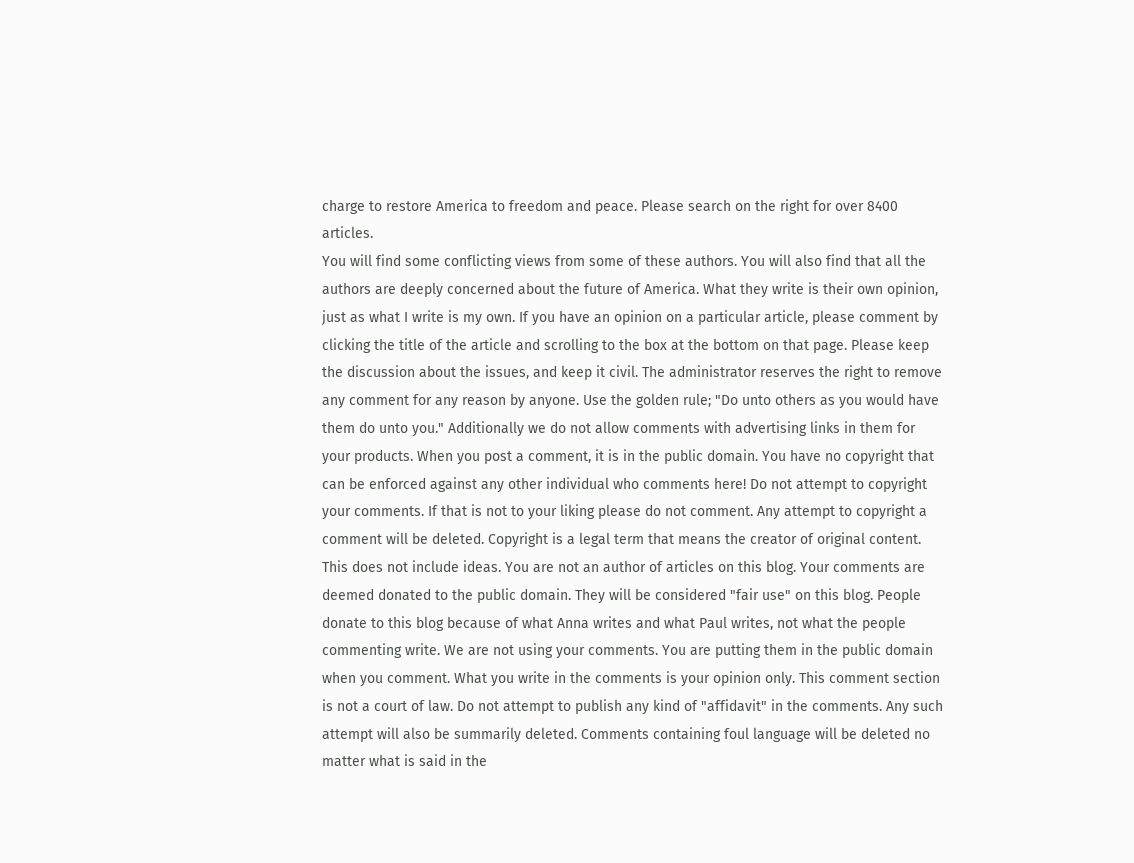charge to restore America to freedom and peace. Please search on the right for over 8400 articles.
You will find some conflicting views from some of these authors. You will also find that all the authors are deeply concerned about the future of America. What they write is their own opinion, just as what I write is my own. If you have an opinion on a particular article, please comment by clicking the title of the article and scrolling to the box at the bottom on that page. Please keep the discussion about the issues, and keep it civil. The administrator reserves the right to remove any comment for any reason by anyone. Use the golden rule; "Do unto others as you would have them do unto you." Additionally we do not allow comments with advertising links in them for your products. When you post a comment, it is in the public domain. You have no copyright that can be enforced against any other individual who comments here! Do not attempt to copyright your comments. If that is not to your liking please do not comment. Any attempt to copyright a comment will be deleted. Copyright is a legal term that means the creator of original content. This does not include ideas. You are not an author of articles on this blog. Your comments are deemed donated to the public domain. They will be considered "fair use" on this blog. People donate to this blog because of what Anna writes and what Paul writes, not what the people commenting write. We are not using your comments. You are putting them in the public domain when you comment. What you write in the comments is your opinion only. This comment section is not a court of law. Do not attempt to publish any kind of "affidavit" in the comments. Any such attempt will also be summarily deleted. Comments containing foul language will be deleted no matter what is said in the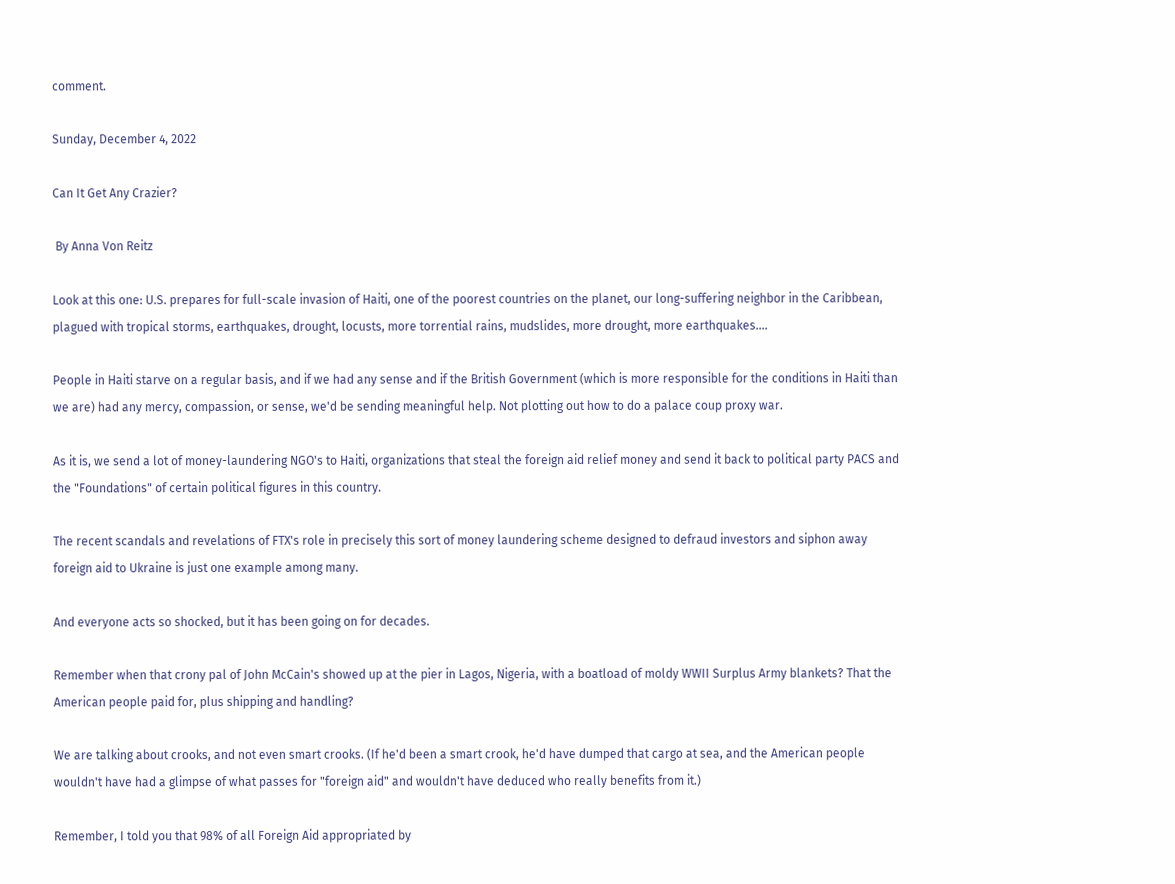comment.

Sunday, December 4, 2022

Can It Get Any Crazier?

 By Anna Von Reitz

Look at this one: U.S. prepares for full-scale invasion of Haiti, one of the poorest countries on the planet, our long-suffering neighbor in the Caribbean, plagued with tropical storms, earthquakes, drought, locusts, more torrential rains, mudslides, more drought, more earthquakes....

People in Haiti starve on a regular basis, and if we had any sense and if the British Government (which is more responsible for the conditions in Haiti than we are) had any mercy, compassion, or sense, we'd be sending meaningful help. Not plotting out how to do a palace coup proxy war.

As it is, we send a lot of money-laundering NGO's to Haiti, organizations that steal the foreign aid relief money and send it back to political party PACS and the "Foundations" of certain political figures in this country.

The recent scandals and revelations of FTX's role in precisely this sort of money laundering scheme designed to defraud investors and siphon away foreign aid to Ukraine is just one example among many.

And everyone acts so shocked, but it has been going on for decades.

Remember when that crony pal of John McCain's showed up at the pier in Lagos, Nigeria, with a boatload of moldy WWII Surplus Army blankets? That the American people paid for, plus shipping and handling?

We are talking about crooks, and not even smart crooks. (If he'd been a smart crook, he'd have dumped that cargo at sea, and the American people wouldn't have had a glimpse of what passes for "foreign aid" and wouldn't have deduced who really benefits from it.)

Remember, I told you that 98% of all Foreign Aid appropriated by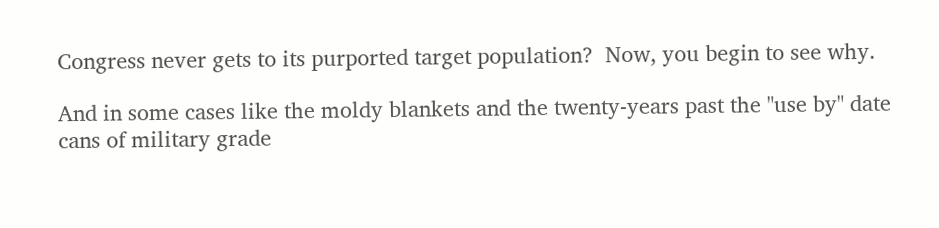Congress never gets to its purported target population?  Now, you begin to see why.

And in some cases like the moldy blankets and the twenty-years past the "use by" date cans of military grade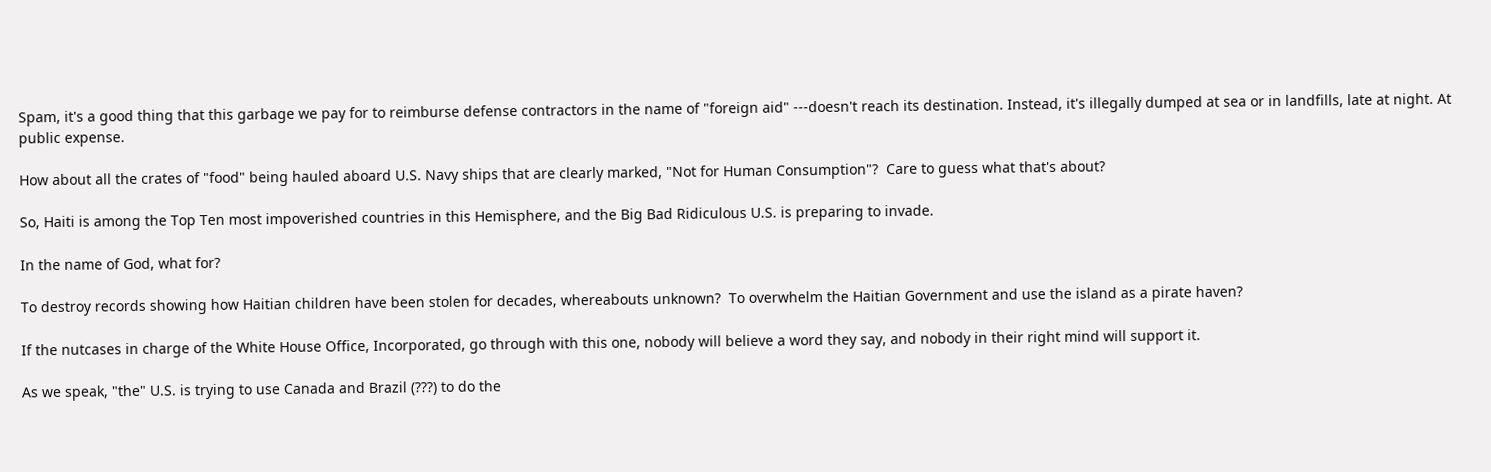Spam, it's a good thing that this garbage we pay for to reimburse defense contractors in the name of "foreign aid" ---doesn't reach its destination. Instead, it's illegally dumped at sea or in landfills, late at night. At public expense.

How about all the crates of "food" being hauled aboard U.S. Navy ships that are clearly marked, "Not for Human Consumption"?  Care to guess what that's about?

So, Haiti is among the Top Ten most impoverished countries in this Hemisphere, and the Big Bad Ridiculous U.S. is preparing to invade.

In the name of God, what for?

To destroy records showing how Haitian children have been stolen for decades, whereabouts unknown?  To overwhelm the Haitian Government and use the island as a pirate haven?

If the nutcases in charge of the White House Office, Incorporated, go through with this one, nobody will believe a word they say, and nobody in their right mind will support it.

As we speak, "the" U.S. is trying to use Canada and Brazil (???) to do the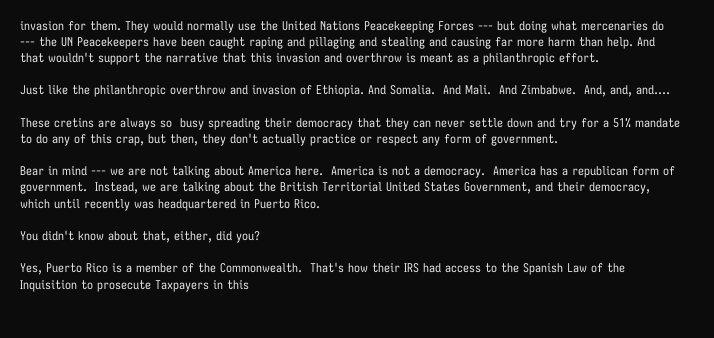invasion for them. They would normally use the United Nations Peacekeeping Forces --- but doing what mercenaries do --- the UN Peacekeepers have been caught raping and pillaging and stealing and causing far more harm than help. And that wouldn't support the narrative that this invasion and overthrow is meant as a philanthropic effort.

Just like the philanthropic overthrow and invasion of Ethiopia. And Somalia.  And Mali.  And Zimbabwe.  And, and, and....

These cretins are always so  busy spreading their democracy that they can never settle down and try for a 51% mandate to do any of this crap, but then, they don't actually practice or respect any form of government.

Bear in mind --- we are not talking about America here.  America is not a democracy.  America has a republican form of government.  Instead, we are talking about the British Territorial United States Government, and their democracy, which until recently was headquartered in Puerto Rico.

You didn't know about that, either, did you?

Yes, Puerto Rico is a member of the Commonwealth.  That's how their IRS had access to the Spanish Law of the Inquisition to prosecute Taxpayers in this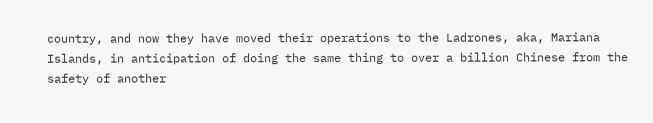country, and now they have moved their operations to the Ladrones, aka, Mariana Islands, in anticipation of doing the same thing to over a billion Chinese from the safety of another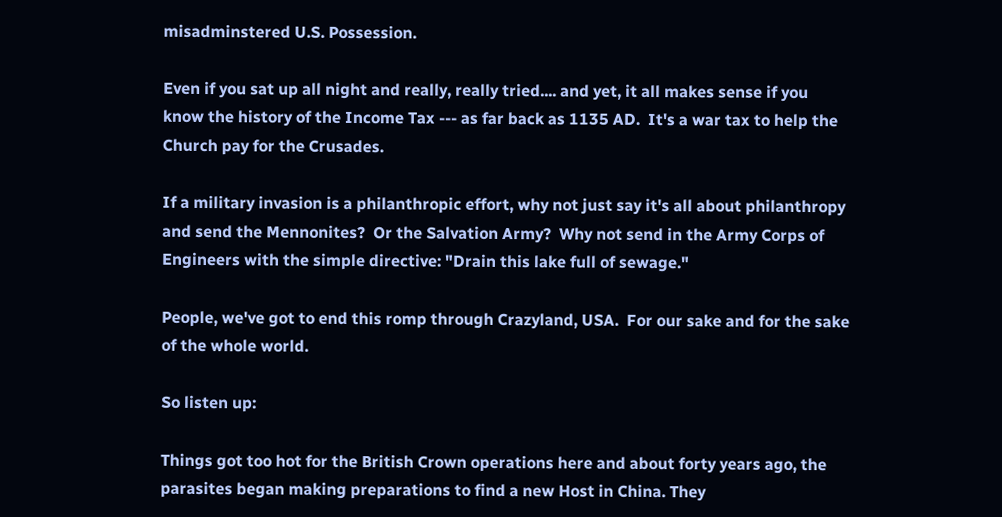misadminstered U.S. Possession.

Even if you sat up all night and really, really tried.... and yet, it all makes sense if you know the history of the Income Tax --- as far back as 1135 AD.  It's a war tax to help the Church pay for the Crusades.

If a military invasion is a philanthropic effort, why not just say it's all about philanthropy and send the Mennonites?  Or the Salvation Army?  Why not send in the Army Corps of Engineers with the simple directive: "Drain this lake full of sewage."

People, we've got to end this romp through Crazyland, USA.  For our sake and for the sake of the whole world.

So listen up:

Things got too hot for the British Crown operations here and about forty years ago, the parasites began making preparations to find a new Host in China. They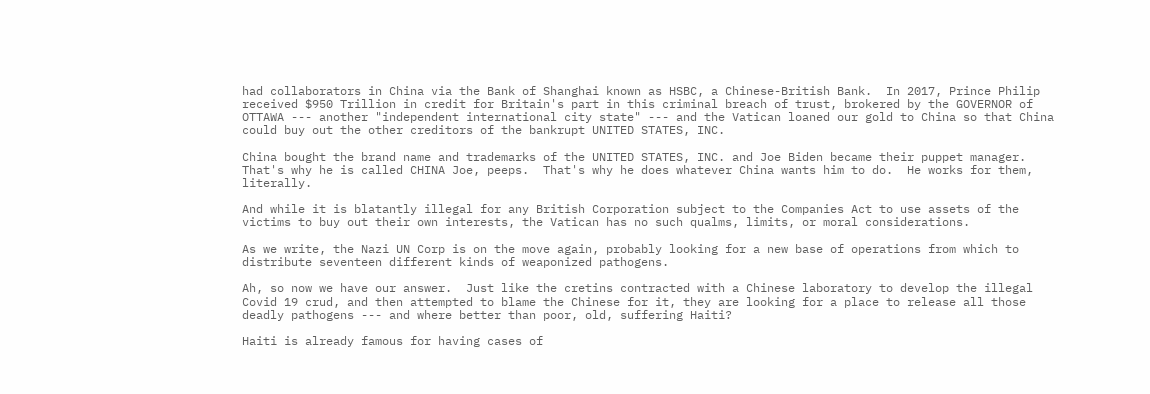had collaborators in China via the Bank of Shanghai known as HSBC, a Chinese-British Bank.  In 2017, Prince Philip received $950 Trillion in credit for Britain's part in this criminal breach of trust, brokered by the GOVERNOR of OTTAWA --- another "independent international city state" --- and the Vatican loaned our gold to China so that China could buy out the other creditors of the bankrupt UNITED STATES, INC.

China bought the brand name and trademarks of the UNITED STATES, INC. and Joe Biden became their puppet manager.  That's why he is called CHINA Joe, peeps.  That's why he does whatever China wants him to do.  He works for them, literally.

And while it is blatantly illegal for any British Corporation subject to the Companies Act to use assets of the victims to buy out their own interests, the Vatican has no such qualms, limits, or moral considerations.

As we write, the Nazi UN Corp is on the move again, probably looking for a new base of operations from which to distribute seventeen different kinds of weaponized pathogens.

Ah, so now we have our answer.  Just like the cretins contracted with a Chinese laboratory to develop the illegal Covid 19 crud, and then attempted to blame the Chinese for it, they are looking for a place to release all those deadly pathogens --- and where better than poor, old, suffering Haiti?

Haiti is already famous for having cases of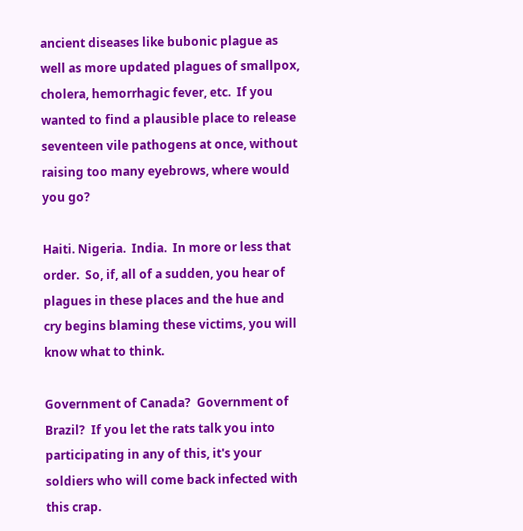ancient diseases like bubonic plague as well as more updated plagues of smallpox, cholera, hemorrhagic fever, etc.  If you wanted to find a plausible place to release seventeen vile pathogens at once, without raising too many eyebrows, where would you go?

Haiti. Nigeria.  India.  In more or less that order.  So, if, all of a sudden, you hear of plagues in these places and the hue and cry begins blaming these victims, you will know what to think.

Government of Canada?  Government of Brazil?  If you let the rats talk you into participating in any of this, it's your soldiers who will come back infected with this crap.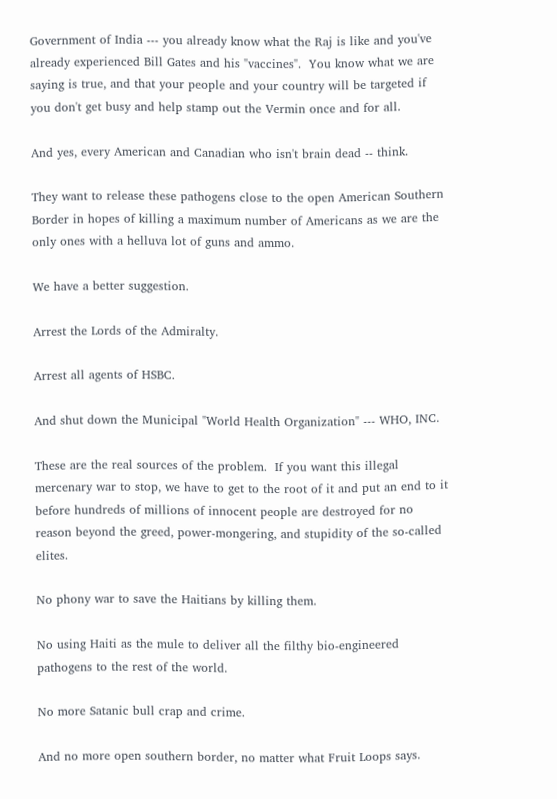Government of India --- you already know what the Raj is like and you've already experienced Bill Gates and his "vaccines".  You know what we are saying is true, and that your people and your country will be targeted if you don't get busy and help stamp out the Vermin once and for all.

And yes, every American and Canadian who isn't brain dead -- think.

They want to release these pathogens close to the open American Southern Border in hopes of killing a maximum number of Americans as we are the only ones with a helluva lot of guns and ammo.

We have a better suggestion.

Arrest the Lords of the Admiralty.

Arrest all agents of HSBC.

And shut down the Municipal "World Health Organization" --- WHO, INC.

These are the real sources of the problem.  If you want this illegal mercenary war to stop, we have to get to the root of it and put an end to it before hundreds of millions of innocent people are destroyed for no reason beyond the greed, power-mongering, and stupidity of the so-called elites.

No phony war to save the Haitians by killing them.

No using Haiti as the mule to deliver all the filthy bio-engineered pathogens to the rest of the world.

No more Satanic bull crap and crime.

And no more open southern border, no matter what Fruit Loops says.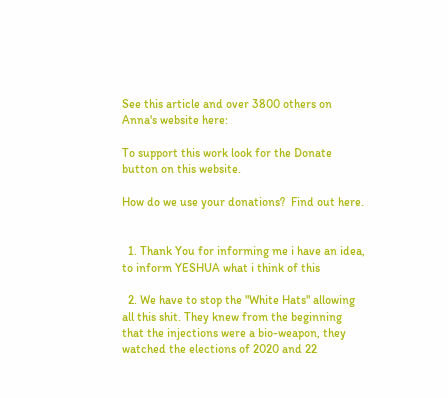See this article and over 3800 others on Anna's website here:

To support this work look for the Donate button on this website.

How do we use your donations?  Find out here.


  1. Thank You for informing me i have an idea, to inform YESHUA what i think of this

  2. We have to stop the "White Hats" allowing all this shit. They knew from the beginning that the injections were a bio-weapon, they watched the elections of 2020 and 22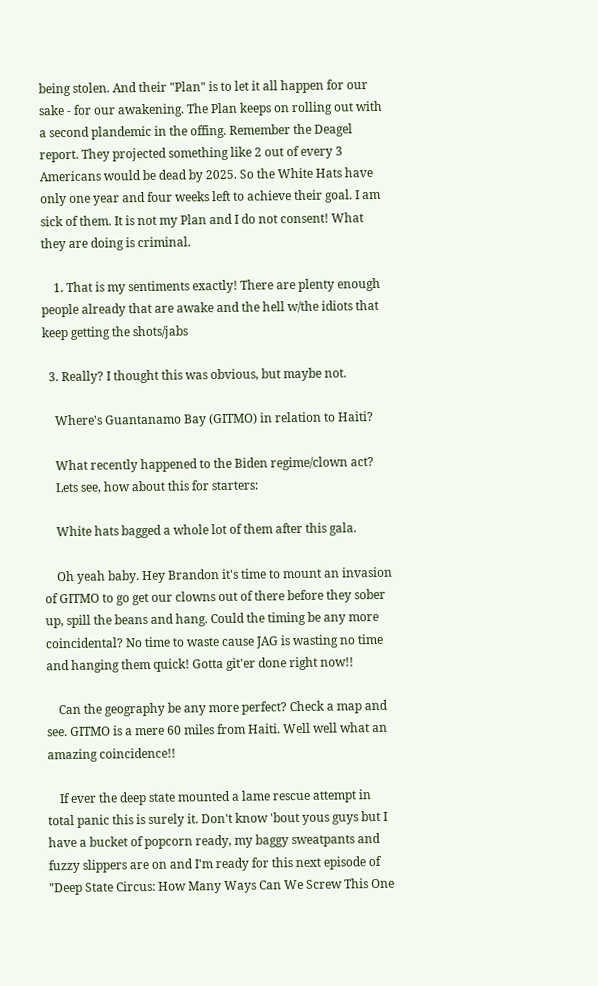being stolen. And their "Plan" is to let it all happen for our sake - for our awakening. The Plan keeps on rolling out with a second plandemic in the offing. Remember the Deagel report. They projected something like 2 out of every 3 Americans would be dead by 2025. So the White Hats have only one year and four weeks left to achieve their goal. I am sick of them. It is not my Plan and I do not consent! What they are doing is criminal.

    1. That is my sentiments exactly! There are plenty enough people already that are awake and the hell w/the idiots that keep getting the shots/jabs

  3. Really? I thought this was obvious, but maybe not.

    Where's Guantanamo Bay (GITMO) in relation to Haiti?

    What recently happened to the Biden regime/clown act?
    Lets see, how about this for starters:

    White hats bagged a whole lot of them after this gala.

    Oh yeah baby. Hey Brandon it's time to mount an invasion of GITMO to go get our clowns out of there before they sober up, spill the beans and hang. Could the timing be any more coincidental? No time to waste cause JAG is wasting no time and hanging them quick! Gotta git'er done right now!!

    Can the geography be any more perfect? Check a map and see. GITMO is a mere 60 miles from Haiti. Well well what an amazing coincidence!!

    If ever the deep state mounted a lame rescue attempt in total panic this is surely it. Don't know 'bout yous guys but I have a bucket of popcorn ready, my baggy sweatpants and fuzzy slippers are on and I'm ready for this next episode of "Deep State Circus: How Many Ways Can We Screw This One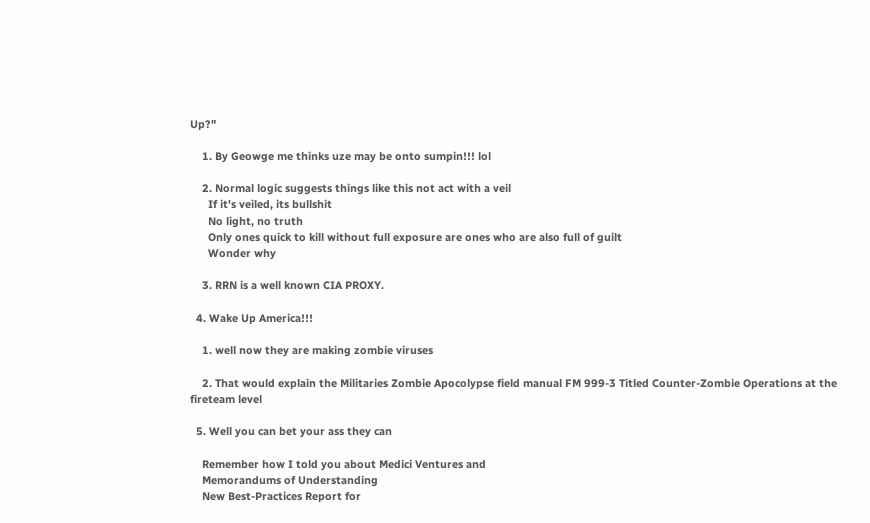Up?"

    1. By Geowge me thinks uze may be onto sumpin!!! lol

    2. Normal logic suggests things like this not act with a veil
      If it's veiled, its bullshit
      No light, no truth
      Only ones quick to kill without full exposure are ones who are also full of guilt
      Wonder why

    3. RRN is a well known CIA PROXY.

  4. Wake Up America!!!

    1. well now they are making zombie viruses

    2. That would explain the Militaries Zombie Apocolypse field manual FM 999-3 Titled Counter-Zombie Operations at the fireteam level

  5. Well you can bet your ass they can

    Remember how I told you about Medici Ventures and
    Memorandums of Understanding
    New Best-Practices Report for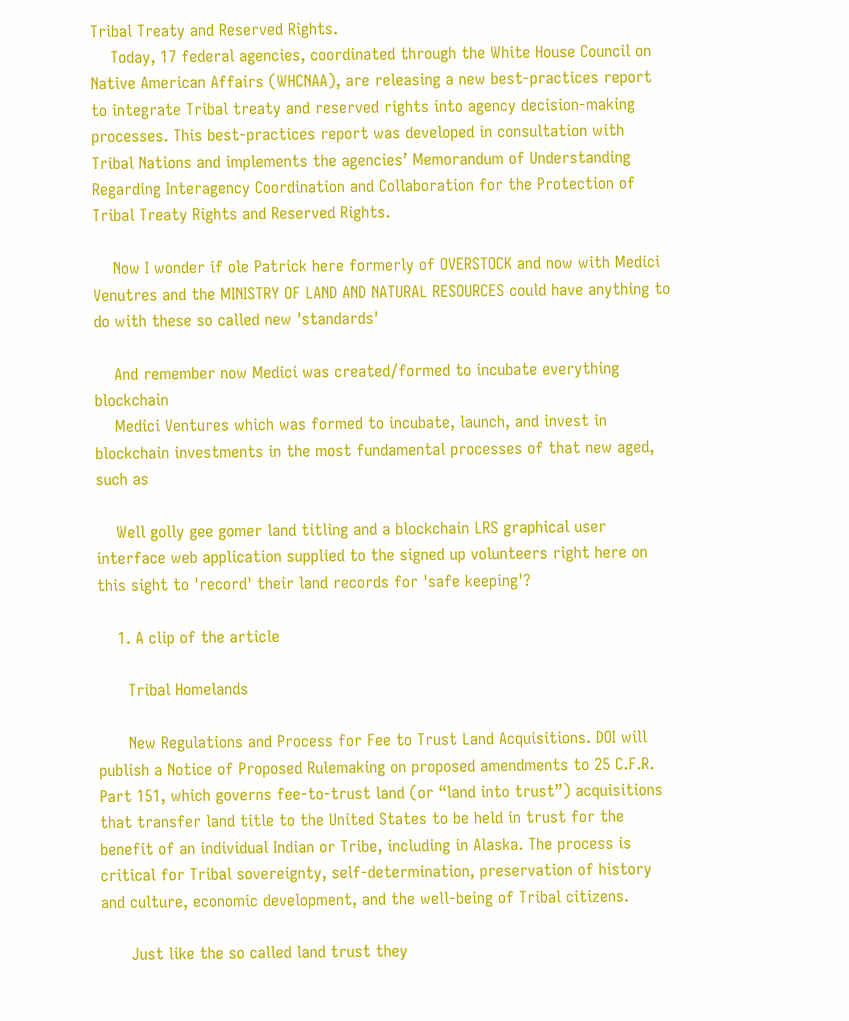Tribal Treaty and Reserved Rights.
    Today, 17 federal agencies, coordinated through the White House Council on Native American Affairs (WHCNAA), are releasing a new best-practices report to integrate Tribal treaty and reserved rights into agency decision-making processes. This best-practices report was developed in consultation with Tribal Nations and implements the agencies’ Memorandum of Understanding Regarding Interagency Coordination and Collaboration for the Protection of Tribal Treaty Rights and Reserved Rights.

    Now I wonder if ole Patrick here formerly of OVERSTOCK and now with Medici Venutres and the MINISTRY OF LAND AND NATURAL RESOURCES could have anything to do with these so called new 'standards'

    And remember now Medici was created/formed to incubate everything blockchain
    Medici Ventures which was formed to incubate, launch, and invest in blockchain investments in the most fundamental processes of that new aged, such as

    Well golly gee gomer land titling and a blockchain LRS graphical user interface web application supplied to the signed up volunteers right here on this sight to 'record' their land records for 'safe keeping'?

    1. A clip of the article

      Tribal Homelands

      New Regulations and Process for Fee to Trust Land Acquisitions. DOI will publish a Notice of Proposed Rulemaking on proposed amendments to 25 C.F.R. Part 151, which governs fee-to-trust land (or “land into trust”) acquisitions that transfer land title to the United States to be held in trust for the benefit of an individual Indian or Tribe, including in Alaska. The process is critical for Tribal sovereignty, self-determination, preservation of history and culture, economic development, and the well-being of Tribal citizens.

      Just like the so called land trust they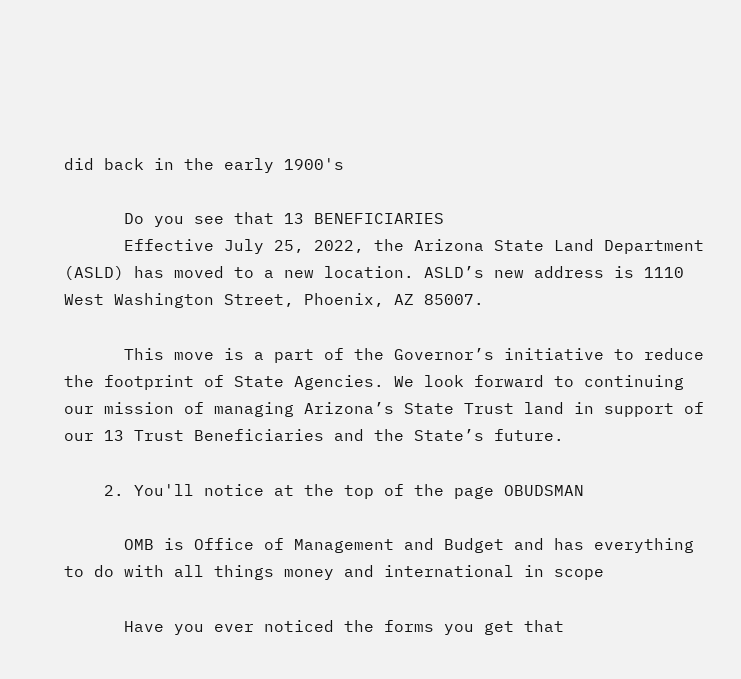did back in the early 1900's

      Do you see that 13 BENEFICIARIES
      Effective July 25, 2022, the Arizona State Land Department (ASLD) has moved to a new location. ASLD’s new address is 1110 West Washington Street, Phoenix, AZ 85007.

      This move is a part of the Governor’s initiative to reduce the footprint of State Agencies. We look forward to continuing our mission of managing Arizona’s State Trust land in support of our 13 Trust Beneficiaries and the State’s future.

    2. You'll notice at the top of the page OBUDSMAN

      OMB is Office of Management and Budget and has everything to do with all things money and international in scope

      Have you ever noticed the forms you get that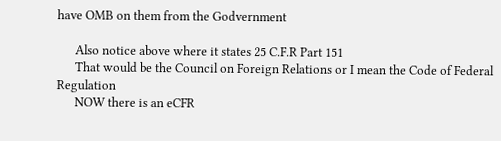have OMB on them from the Godvernment

      Also notice above where it states 25 C.F.R Part 151
      That would be the Council on Foreign Relations or I mean the Code of Federal Regulation
      NOW there is an eCFR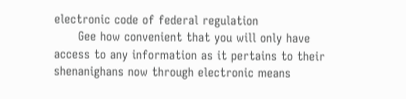electronic code of federal regulation
      Gee how convenient that you will only have access to any information as it pertains to their shenanighans now through electronic means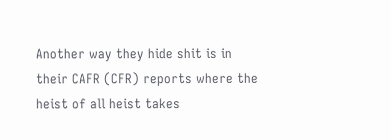Another way they hide shit is in their CAFR (CFR) reports where the heist of all heist takes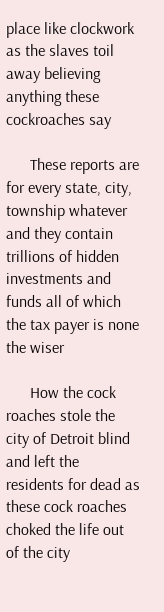place like clockwork as the slaves toil away believing anything these cockroaches say

      These reports are for every state, city, township whatever and they contain trillions of hidden investments and funds all of which the tax payer is none the wiser

      How the cock roaches stole the city of Detroit blind and left the residents for dead as these cock roaches choked the life out of the city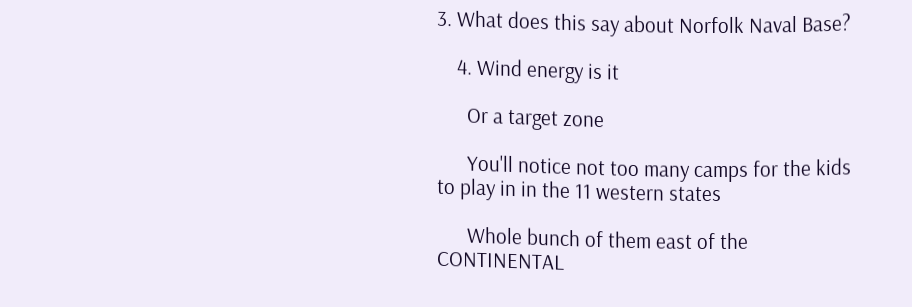3. What does this say about Norfolk Naval Base?

    4. Wind energy is it

      Or a target zone

      You'll notice not too many camps for the kids to play in in the 11 western states

      Whole bunch of them east of the CONTINENTAL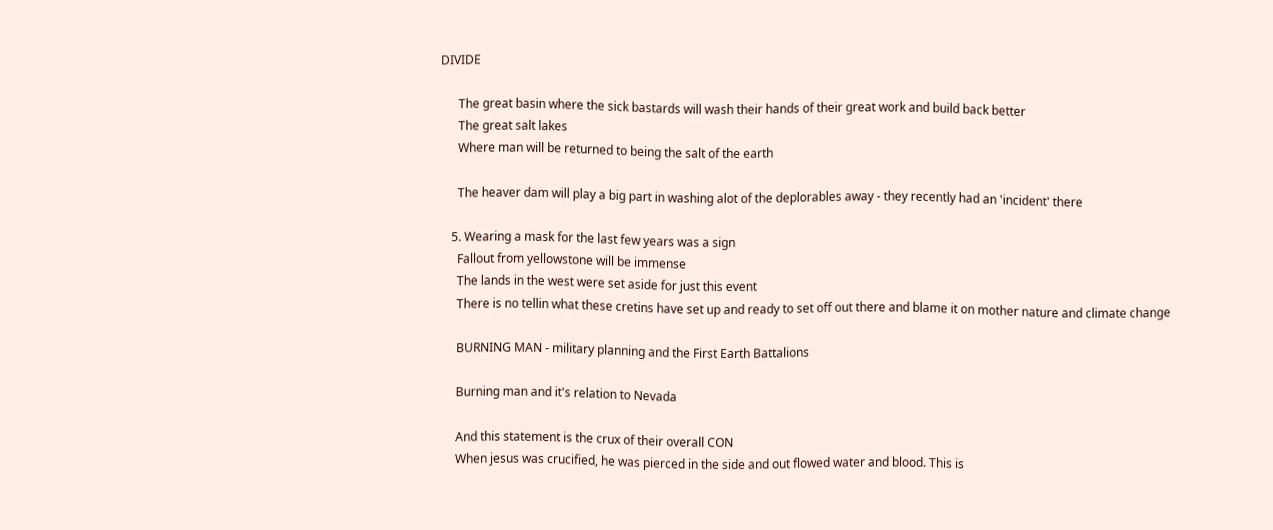DIVIDE

      The great basin where the sick bastards will wash their hands of their great work and build back better
      The great salt lakes
      Where man will be returned to being the salt of the earth

      The heaver dam will play a big part in washing alot of the deplorables away - they recently had an 'incident' there

    5. Wearing a mask for the last few years was a sign
      Fallout from yellowstone will be immense
      The lands in the west were set aside for just this event
      There is no tellin what these cretins have set up and ready to set off out there and blame it on mother nature and climate change

      BURNING MAN - military planning and the First Earth Battalions

      Burning man and it's relation to Nevada

      And this statement is the crux of their overall CON
      When jesus was crucified, he was pierced in the side and out flowed water and blood. This is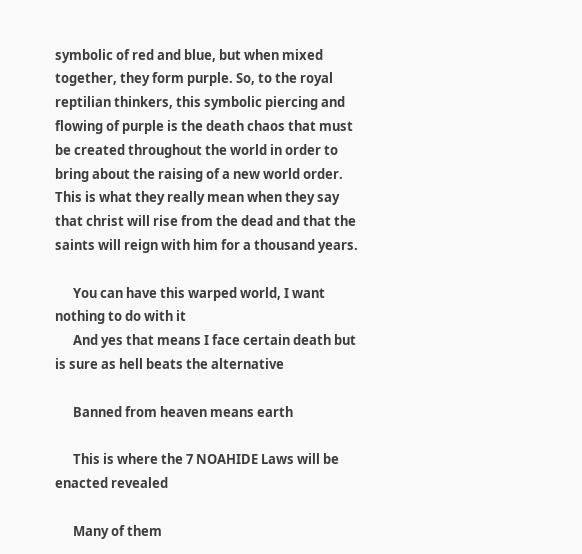symbolic of red and blue, but when mixed together, they form purple. So, to the royal reptilian thinkers, this symbolic piercing and flowing of purple is the death chaos that must be created throughout the world in order to bring about the raising of a new world order. This is what they really mean when they say that christ will rise from the dead and that the saints will reign with him for a thousand years.

      You can have this warped world, I want nothing to do with it
      And yes that means I face certain death but is sure as hell beats the alternative

      Banned from heaven means earth

      This is where the 7 NOAHIDE Laws will be enacted revealed

      Many of them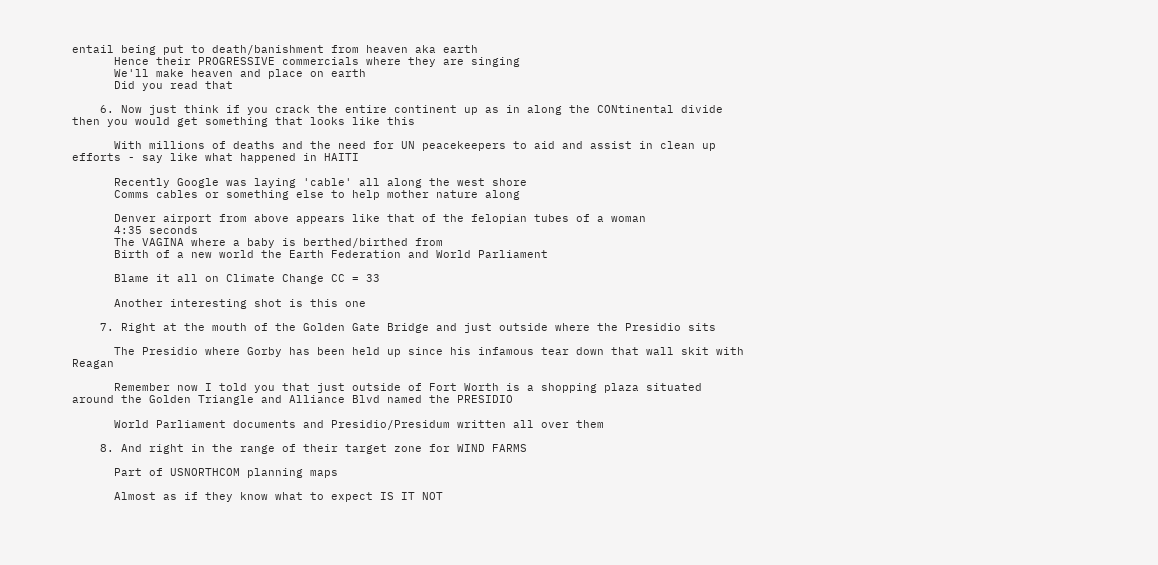entail being put to death/banishment from heaven aka earth
      Hence their PROGRESSIVE commercials where they are singing
      We'll make heaven and place on earth
      Did you read that

    6. Now just think if you crack the entire continent up as in along the CONtinental divide then you would get something that looks like this

      With millions of deaths and the need for UN peacekeepers to aid and assist in clean up efforts - say like what happened in HAITI

      Recently Google was laying 'cable' all along the west shore
      Comms cables or something else to help mother nature along

      Denver airport from above appears like that of the felopian tubes of a woman
      4:35 seconds
      The VAGINA where a baby is berthed/birthed from
      Birth of a new world the Earth Federation and World Parliament

      Blame it all on Climate Change CC = 33

      Another interesting shot is this one

    7. Right at the mouth of the Golden Gate Bridge and just outside where the Presidio sits

      The Presidio where Gorby has been held up since his infamous tear down that wall skit with Reagan

      Remember now I told you that just outside of Fort Worth is a shopping plaza situated around the Golden Triangle and Alliance Blvd named the PRESIDIO

      World Parliament documents and Presidio/Presidum written all over them

    8. And right in the range of their target zone for WIND FARMS

      Part of USNORTHCOM planning maps

      Almost as if they know what to expect IS IT NOT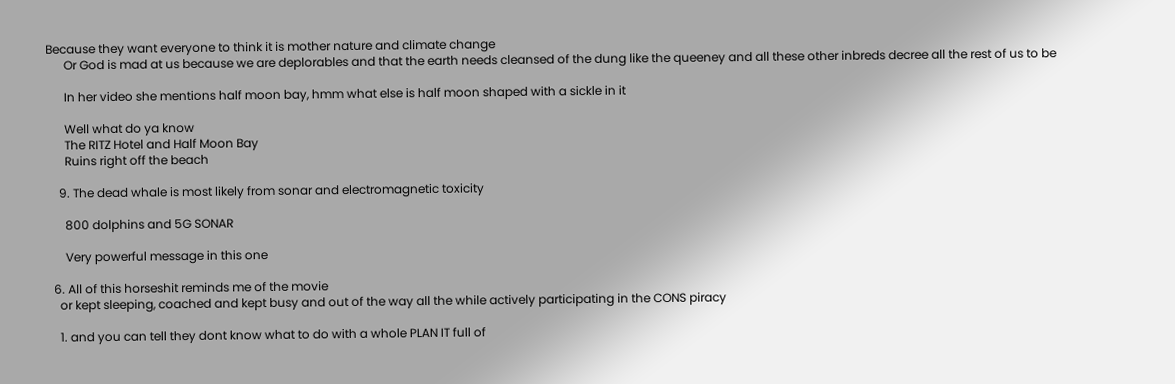Because they want everyone to think it is mother nature and climate change
      Or God is mad at us because we are deplorables and that the earth needs cleansed of the dung like the queeney and all these other inbreds decree all the rest of us to be

      In her video she mentions half moon bay, hmm what else is half moon shaped with a sickle in it

      Well what do ya know
      The RITZ Hotel and Half Moon Bay
      Ruins right off the beach

    9. The dead whale is most likely from sonar and electromagnetic toxicity

      800 dolphins and 5G SONAR

      Very powerful message in this one

  6. All of this horseshit reminds me of the movie
    or kept sleeping, coached and kept busy and out of the way all the while actively participating in the CONS piracy

    1. and you can tell they dont know what to do with a whole PLAN IT full of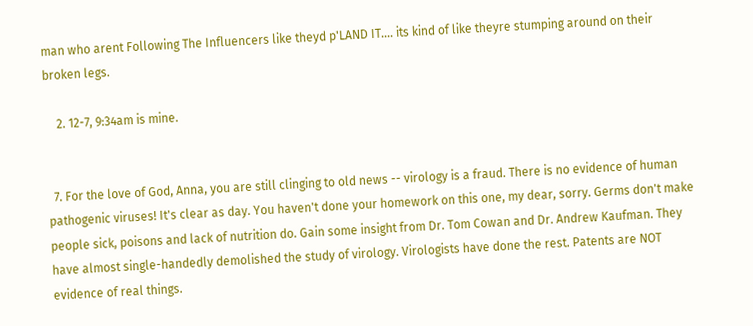man who arent Following The Influencers like theyd p'LAND IT.... its kind of like theyre stumping around on their broken legs.

    2. 12-7, 9:34am is mine.


  7. For the love of God, Anna, you are still clinging to old news -- virology is a fraud. There is no evidence of human pathogenic viruses! It's clear as day. You haven't done your homework on this one, my dear, sorry. Germs don't make people sick, poisons and lack of nutrition do. Gain some insight from Dr. Tom Cowan and Dr. Andrew Kaufman. They have almost single-handedly demolished the study of virology. Virologists have done the rest. Patents are NOT evidence of real things.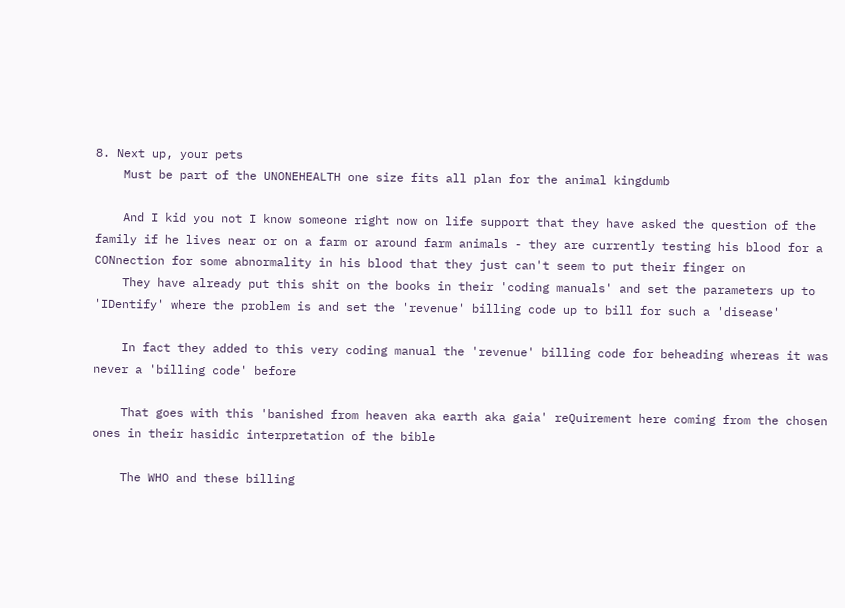8. Next up, your pets
    Must be part of the UNONEHEALTH one size fits all plan for the animal kingdumb

    And I kid you not I know someone right now on life support that they have asked the question of the family if he lives near or on a farm or around farm animals - they are currently testing his blood for a CONnection for some abnormality in his blood that they just can't seem to put their finger on
    They have already put this shit on the books in their 'coding manuals' and set the parameters up to 'IDentify' where the problem is and set the 'revenue' billing code up to bill for such a 'disease'

    In fact they added to this very coding manual the 'revenue' billing code for beheading whereas it was never a 'billing code' before

    That goes with this 'banished from heaven aka earth aka gaia' reQuirement here coming from the chosen ones in their hasidic interpretation of the bible

    The WHO and these billing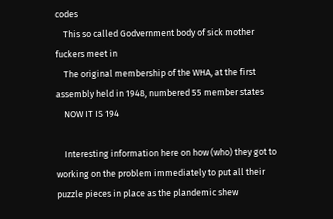codes
    This so called Godvernment body of sick mother fuckers meet in
    The original membership of the WHA, at the first assembly held in 1948, numbered 55 member states
    NOW IT IS 194

    Interesting information here on how (who) they got to working on the problem immediately to put all their puzzle pieces in place as the plandemic shew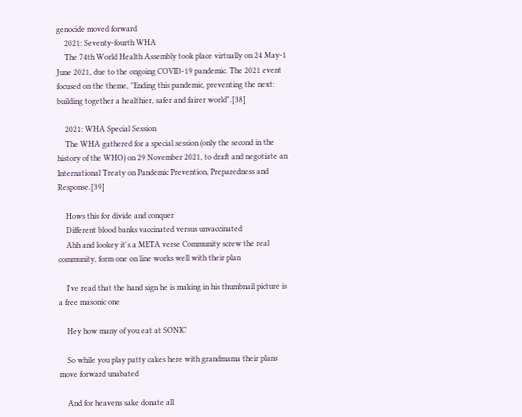genocide moved forward
    2021: Seventy-fourth WHA
    The 74th World Health Assembly took place virtually on 24 May-1 June 2021, due to the ongoing COVID-19 pandemic. The 2021 event focused on the theme, "Ending this pandemic, preventing the next: building together a healthier, safer and fairer world".[38]

    2021: WHA Special Session
    The WHA gathered for a special session (only the second in the history of the WHO) on 29 November 2021, to draft and negotiate an International Treaty on Pandemic Prevention, Preparedness and Response.[39]

    Hows this for divide and conquer
    Different blood banks vaccinated versus unvaccinated
    Ahh and lookey it's a META verse Community screw the real community, form one on line works well with their plan

    I've read that the hand sign he is making in his thumbnail picture is a free masonic one

    Hey how many of you eat at SONIC

    So while you play patty cakes here with grandmama their plans move forward unabated

    And for heavens sake donate all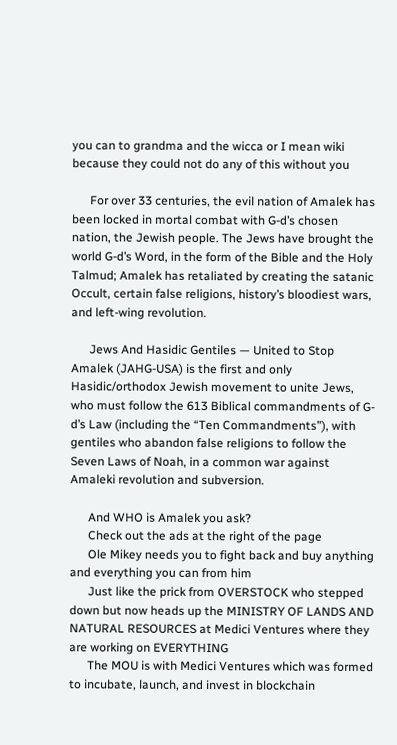you can to grandma and the wicca or I mean wiki because they could not do any of this without you

      For over 33 centuries, the evil nation of Amalek has been locked in mortal combat with G-d’s chosen nation, the Jewish people. The Jews have brought the world G-d’s Word, in the form of the Bible and the Holy Talmud; Amalek has retaliated by creating the satanic Occult, certain false religions, history’s bloodiest wars, and left-wing revolution.

      Jews And Hasidic Gentiles — United to Stop Amalek (JAHG-USA) is the first and only Hasidic/orthodox Jewish movement to unite Jews, who must follow the 613 Biblical commandments of G-d’s Law (including the “Ten Commandments”), with gentiles who abandon false religions to follow the Seven Laws of Noah, in a common war against Amaleki revolution and subversion.

      And WHO is Amalek you ask?
      Check out the ads at the right of the page
      Ole Mikey needs you to fight back and buy anything and everything you can from him
      Just like the prick from OVERSTOCK who stepped down but now heads up the MINISTRY OF LANDS AND NATURAL RESOURCES at Medici Ventures where they are working on EVERYTHING
      The MOU is with Medici Ventures which was formed to incubate, launch, and invest in blockchain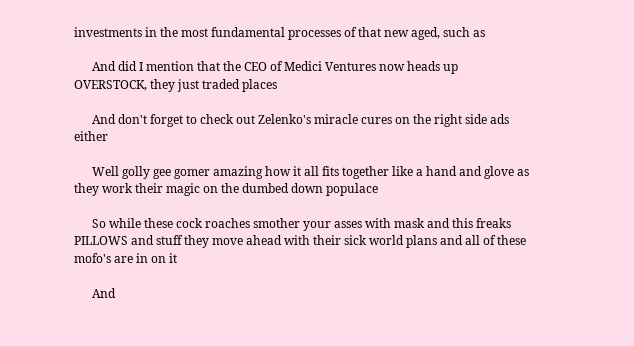investments in the most fundamental processes of that new aged, such as

      And did I mention that the CEO of Medici Ventures now heads up OVERSTOCK, they just traded places

      And don't forget to check out Zelenko's miracle cures on the right side ads either

      Well golly gee gomer amazing how it all fits together like a hand and glove as they work their magic on the dumbed down populace

      So while these cock roaches smother your asses with mask and this freaks PILLOWS and stuff they move ahead with their sick world plans and all of these mofo's are in on it

      And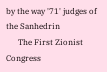by the way '71' judges of the Sanhedrin
      The First Zionist Congress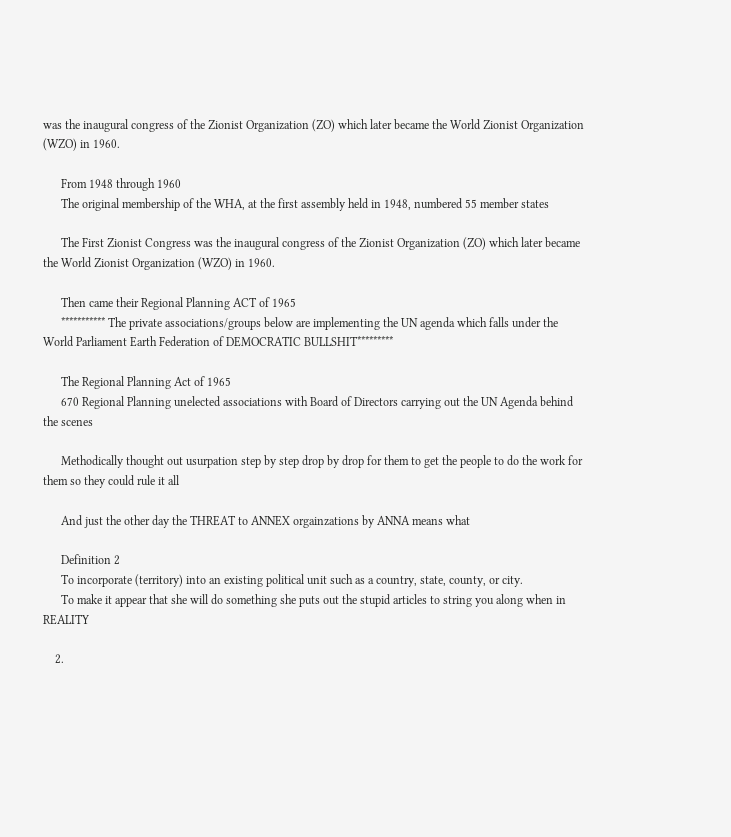was the inaugural congress of the Zionist Organization (ZO) which later became the World Zionist Organization (WZO) in 1960.

      From 1948 through 1960
      The original membership of the WHA, at the first assembly held in 1948, numbered 55 member states

      The First Zionist Congress was the inaugural congress of the Zionist Organization (ZO) which later became the World Zionist Organization (WZO) in 1960.

      Then came their Regional Planning ACT of 1965
      *********** The private associations/groups below are implementing the UN agenda which falls under the World Parliament Earth Federation of DEMOCRATIC BULLSHIT*********

      The Regional Planning Act of 1965
      670 Regional Planning unelected associations with Board of Directors carrying out the UN Agenda behind the scenes

      Methodically thought out usurpation step by step drop by drop for them to get the people to do the work for them so they could rule it all

      And just the other day the THREAT to ANNEX orgainzations by ANNA means what

      Definition 2
      To incorporate (territory) into an existing political unit such as a country, state, county, or city.
      To make it appear that she will do something she puts out the stupid articles to string you along when in REALITY

    2.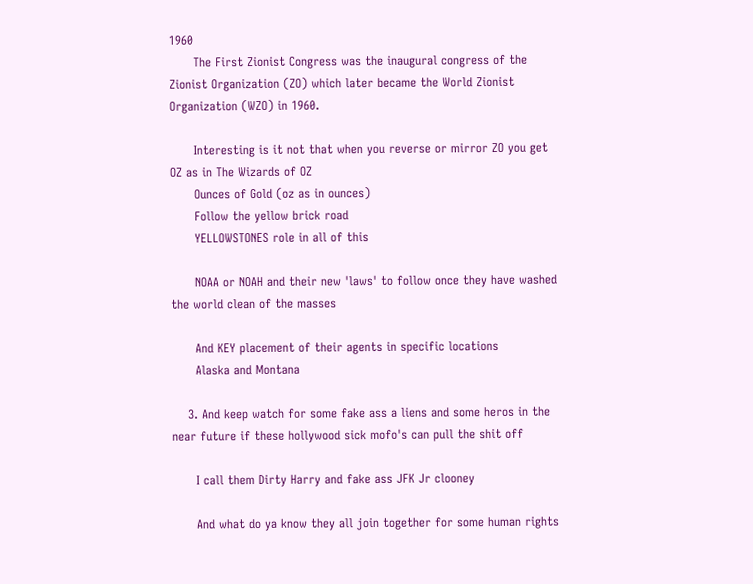1960
      The First Zionist Congress was the inaugural congress of the Zionist Organization (ZO) which later became the World Zionist Organization (WZO) in 1960.

      Interesting is it not that when you reverse or mirror ZO you get OZ as in The Wizards of OZ
      Ounces of Gold (oz as in ounces)
      Follow the yellow brick road
      YELLOWSTONES role in all of this

      NOAA or NOAH and their new 'laws' to follow once they have washed the world clean of the masses

      And KEY placement of their agents in specific locations
      Alaska and Montana

    3. And keep watch for some fake ass a liens and some heros in the near future if these hollywood sick mofo's can pull the shit off

      I call them Dirty Harry and fake ass JFK Jr clooney

      And what do ya know they all join together for some human rights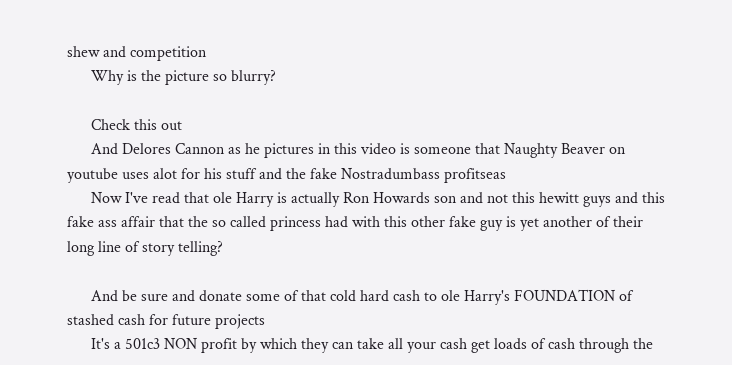shew and competition
      Why is the picture so blurry?

      Check this out
      And Delores Cannon as he pictures in this video is someone that Naughty Beaver on youtube uses alot for his stuff and the fake Nostradumbass profitseas
      Now I've read that ole Harry is actually Ron Howards son and not this hewitt guys and this fake ass affair that the so called princess had with this other fake guy is yet another of their long line of story telling?

      And be sure and donate some of that cold hard cash to ole Harry's FOUNDATION of stashed cash for future projects
      It's a 501c3 NON profit by which they can take all your cash get loads of cash through the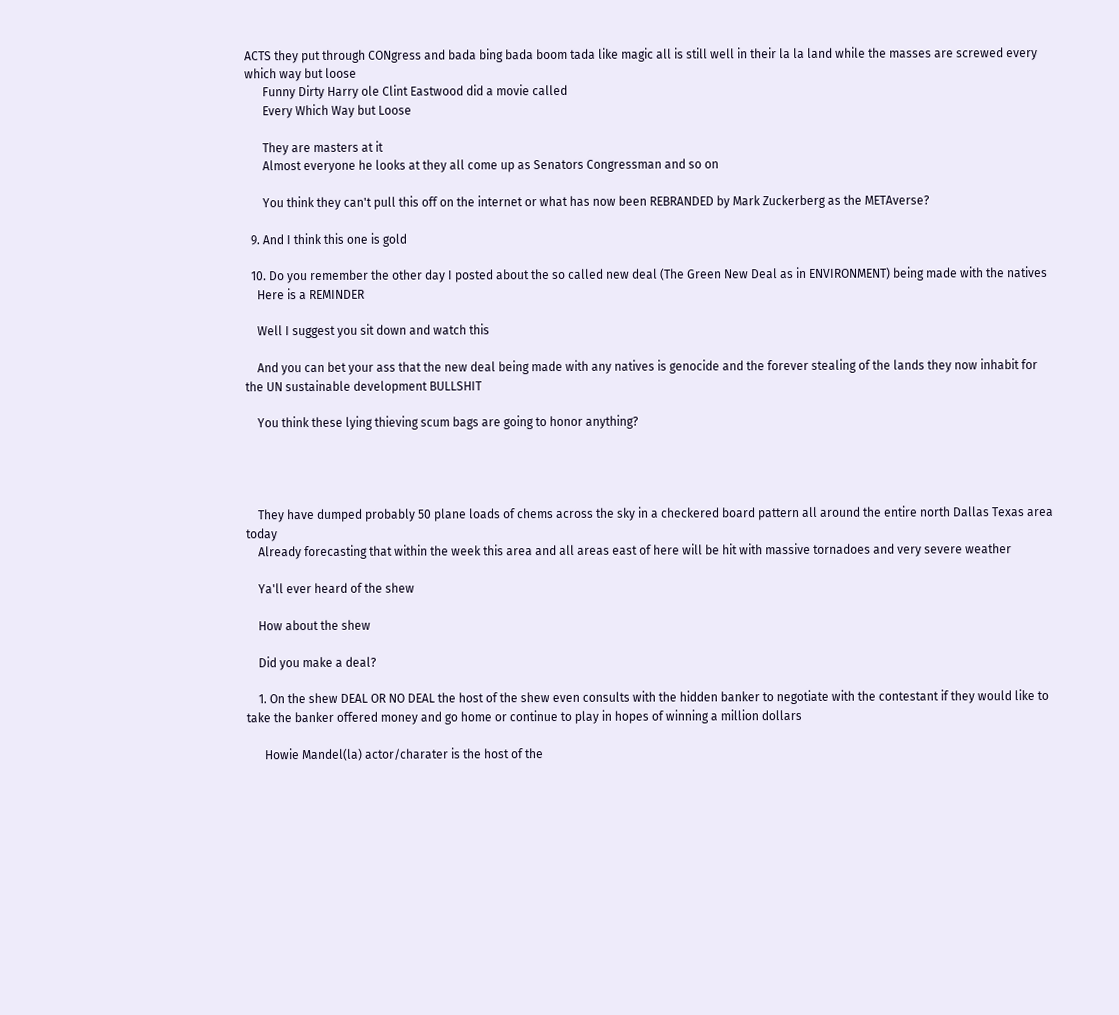ACTS they put through CONgress and bada bing bada boom tada like magic all is still well in their la la land while the masses are screwed every which way but loose
      Funny Dirty Harry ole Clint Eastwood did a movie called
      Every Which Way but Loose

      They are masters at it
      Almost everyone he looks at they all come up as Senators Congressman and so on

      You think they can't pull this off on the internet or what has now been REBRANDED by Mark Zuckerberg as the METAverse?

  9. And I think this one is gold

  10. Do you remember the other day I posted about the so called new deal (The Green New Deal as in ENVIRONMENT) being made with the natives
    Here is a REMINDER

    Well I suggest you sit down and watch this

    And you can bet your ass that the new deal being made with any natives is genocide and the forever stealing of the lands they now inhabit for the UN sustainable development BULLSHIT

    You think these lying thieving scum bags are going to honor anything?




    They have dumped probably 50 plane loads of chems across the sky in a checkered board pattern all around the entire north Dallas Texas area today
    Already forecasting that within the week this area and all areas east of here will be hit with massive tornadoes and very severe weather

    Ya'll ever heard of the shew

    How about the shew

    Did you make a deal?

    1. On the shew DEAL OR NO DEAL the host of the shew even consults with the hidden banker to negotiate with the contestant if they would like to take the banker offered money and go home or continue to play in hopes of winning a million dollars

      Howie Mandel(la) actor/charater is the host of the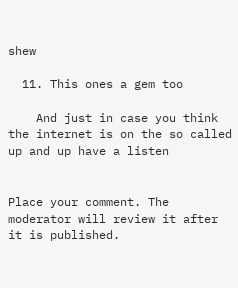shew

  11. This ones a gem too

    And just in case you think the internet is on the so called up and up have a listen


Place your comment. The moderator will review it after it is published.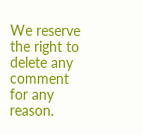We reserve the right to delete any comment for any reason.